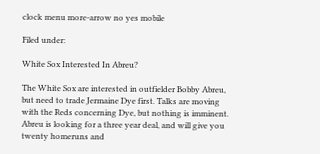clock menu more-arrow no yes mobile

Filed under:

White Sox Interested In Abreu?

The White Sox are interested in outfielder Bobby Abreu, but need to trade Jermaine Dye first. Talks are moving with the Reds concerning Dye, but nothing is imminent. Abreu is looking for a three year deal, and will give you twenty homeruns and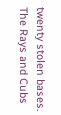twenty stolen bases. The Rays and Cubs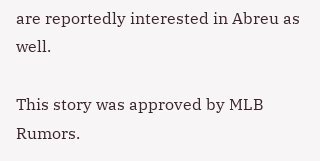are reportedly interested in Abreu as well.

This story was approved by MLB Rumors.